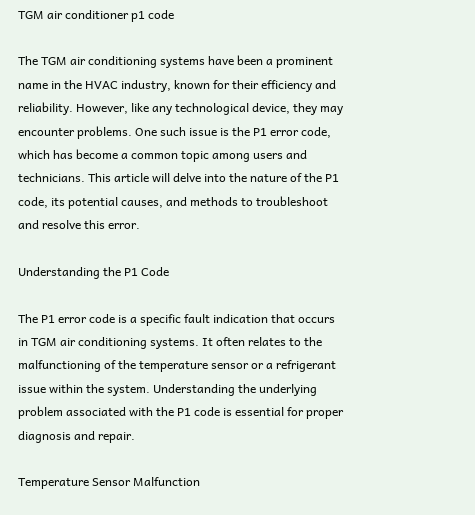TGM air conditioner p1 code

The TGM air conditioning systems have been a prominent name in the HVAC industry, known for their efficiency and reliability. However, like any technological device, they may encounter problems. One such issue is the P1 error code, which has become a common topic among users and technicians. This article will delve into the nature of the P1 code, its potential causes, and methods to troubleshoot and resolve this error.

Understanding the P1 Code

The P1 error code is a specific fault indication that occurs in TGM air conditioning systems. It often relates to the malfunctioning of the temperature sensor or a refrigerant issue within the system. Understanding the underlying problem associated with the P1 code is essential for proper diagnosis and repair.

Temperature Sensor Malfunction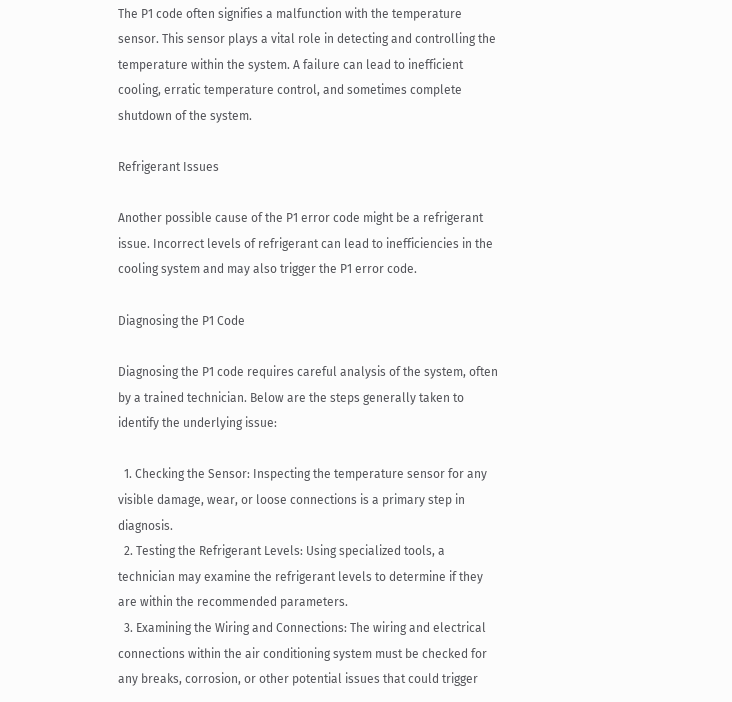The P1 code often signifies a malfunction with the temperature sensor. This sensor plays a vital role in detecting and controlling the temperature within the system. A failure can lead to inefficient cooling, erratic temperature control, and sometimes complete shutdown of the system.

Refrigerant Issues

Another possible cause of the P1 error code might be a refrigerant issue. Incorrect levels of refrigerant can lead to inefficiencies in the cooling system and may also trigger the P1 error code.

Diagnosing the P1 Code

Diagnosing the P1 code requires careful analysis of the system, often by a trained technician. Below are the steps generally taken to identify the underlying issue:

  1. Checking the Sensor: Inspecting the temperature sensor for any visible damage, wear, or loose connections is a primary step in diagnosis.
  2. Testing the Refrigerant Levels: Using specialized tools, a technician may examine the refrigerant levels to determine if they are within the recommended parameters.
  3. Examining the Wiring and Connections: The wiring and electrical connections within the air conditioning system must be checked for any breaks, corrosion, or other potential issues that could trigger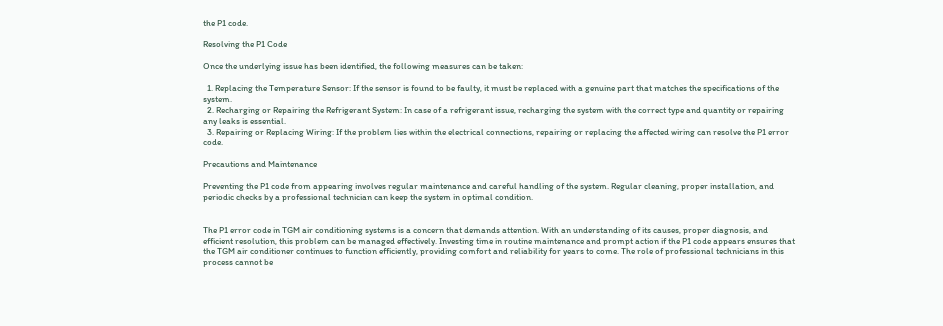the P1 code.

Resolving the P1 Code

Once the underlying issue has been identified, the following measures can be taken:

  1. Replacing the Temperature Sensor: If the sensor is found to be faulty, it must be replaced with a genuine part that matches the specifications of the system.
  2. Recharging or Repairing the Refrigerant System: In case of a refrigerant issue, recharging the system with the correct type and quantity or repairing any leaks is essential.
  3. Repairing or Replacing Wiring: If the problem lies within the electrical connections, repairing or replacing the affected wiring can resolve the P1 error code.

Precautions and Maintenance

Preventing the P1 code from appearing involves regular maintenance and careful handling of the system. Regular cleaning, proper installation, and periodic checks by a professional technician can keep the system in optimal condition.


The P1 error code in TGM air conditioning systems is a concern that demands attention. With an understanding of its causes, proper diagnosis, and efficient resolution, this problem can be managed effectively. Investing time in routine maintenance and prompt action if the P1 code appears ensures that the TGM air conditioner continues to function efficiently, providing comfort and reliability for years to come. The role of professional technicians in this process cannot be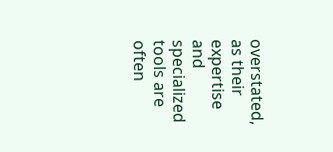overstated, as their expertise and specialized tools are often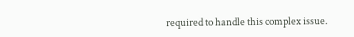required to handle this complex issue.